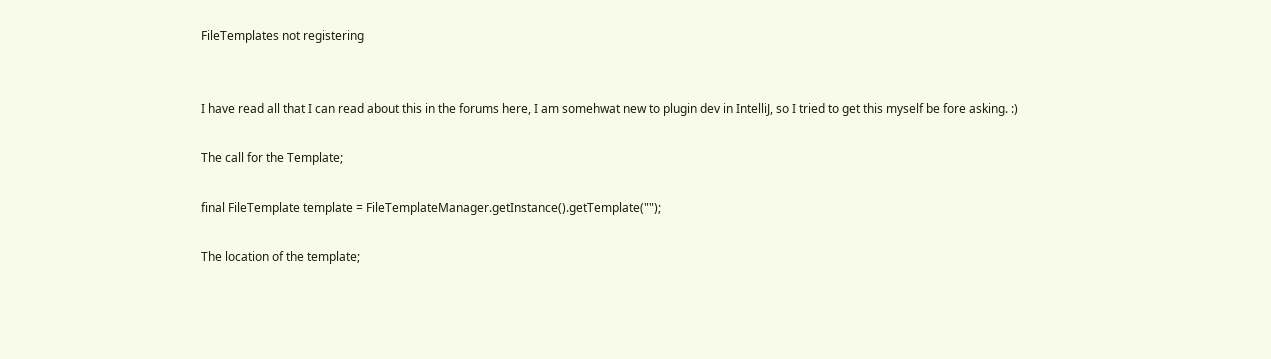FileTemplates not registering


I have read all that I can read about this in the forums here, I am somehwat new to plugin dev in IntelliJ, so I tried to get this myself be fore asking. :)

The call for the Template;

final FileTemplate template = FileTemplateManager.getInstance().getTemplate("");

The location of the template;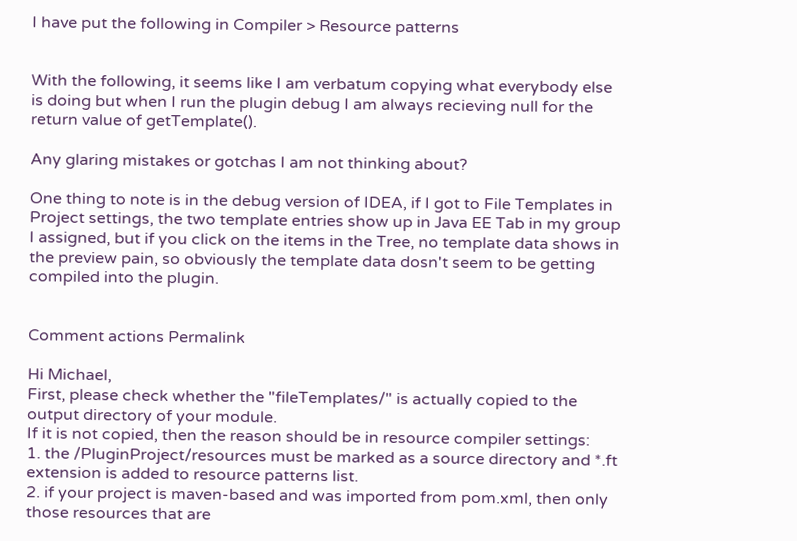I have put the following in Compiler > Resource patterns


With the following, it seems like I am verbatum copying what everybody else is doing but when I run the plugin debug I am always recieving null for the return value of getTemplate().

Any glaring mistakes or gotchas I am not thinking about?

One thing to note is in the debug version of IDEA, if I got to File Templates in Project settings, the two template entries show up in Java EE Tab in my group I assigned, but if you click on the items in the Tree, no template data shows in the preview pain, so obviously the template data dosn't seem to be getting compiled into the plugin.


Comment actions Permalink

Hi Michael,
First, please check whether the "fileTemplates/" is actually copied to the output directory of your module.
If it is not copied, then the reason should be in resource compiler settings:
1. the /PluginProject/resources must be marked as a source directory and *.ft extension is added to resource patterns list.
2. if your project is maven-based and was imported from pom.xml, then only those resources that are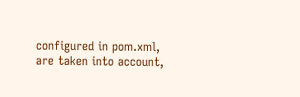configured in pom.xml, are taken into account,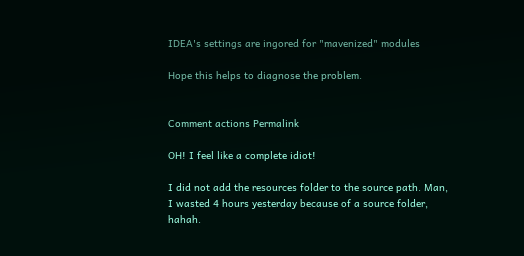IDEA's settings are ingored for "mavenized" modules

Hope this helps to diagnose the problem.


Comment actions Permalink

OH! I feel like a complete idiot!

I did not add the resources folder to the source path. Man, I wasted 4 hours yesterday because of a source folder, hahah.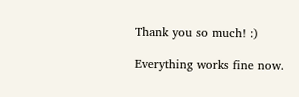Thank you so much! :)

Everything works fine now.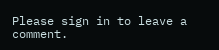Please sign in to leave a comment.